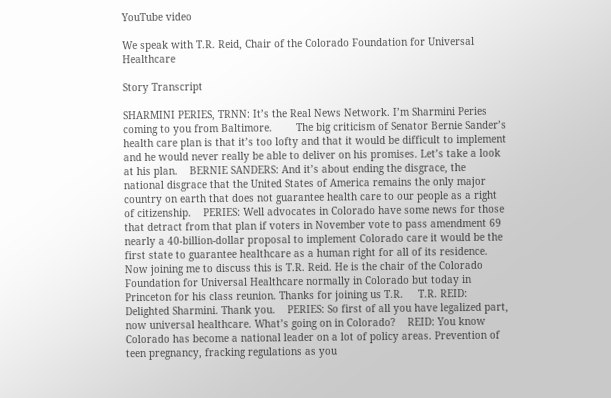YouTube video

We speak with T.R. Reid, Chair of the Colorado Foundation for Universal Healthcare

Story Transcript

SHARMINI PERIES, TRNN: It’s the Real News Network. I’m Sharmini Peries coming to you from Baltimore.        The big criticism of Senator Bernie Sander’s health care plan is that it’s too lofty and that it would be difficult to implement and he would never really be able to deliver on his promises. Let’s take a look at his plan.    BERNIE SANDERS: And it’s about ending the disgrace, the national disgrace that the United States of America remains the only major country on earth that does not guarantee health care to our people as a right of citizenship.    PERIES: Well advocates in Colorado have some news for those that detract from that plan if voters in November vote to pass amendment 69 nearly a 40-billion-dollar proposal to implement Colorado care it would be the first state to guarantee healthcare as a human right for all of its residence.     Now joining me to discuss this is T.R. Reid. He is the chair of the Colorado Foundation for Universal Healthcare normally in Colorado but today in Princeton for his class reunion. Thanks for joining us T.R.     T.R. REID: Delighted Sharmini. Thank you.    PERIES: So first of all you have legalized part, now universal healthcare. What’s going on in Colorado?    REID: You know Colorado has become a national leader on a lot of policy areas. Prevention of teen pregnancy, fracking regulations as you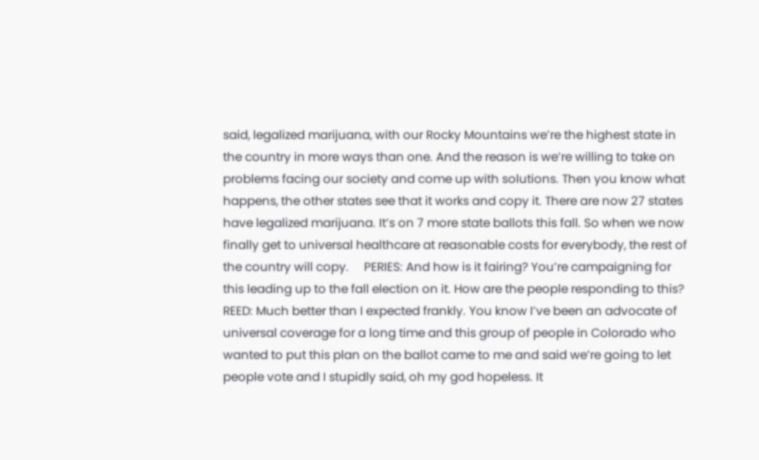said, legalized marijuana, with our Rocky Mountains we’re the highest state in the country in more ways than one. And the reason is we’re willing to take on problems facing our society and come up with solutions. Then you know what happens, the other states see that it works and copy it. There are now 27 states have legalized marijuana. It’s on 7 more state ballots this fall. So when we now finally get to universal healthcare at reasonable costs for everybody, the rest of the country will copy.     PERIES: And how is it fairing? You’re campaigning for this leading up to the fall election on it. How are the people responding to this?      REED: Much better than I expected frankly. You know I’ve been an advocate of universal coverage for a long time and this group of people in Colorado who wanted to put this plan on the ballot came to me and said we’re going to let people vote and I stupidly said, oh my god hopeless. It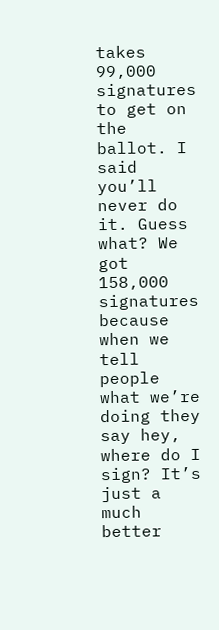takes 99,000 signatures to get on the ballot. I said you’ll never do it. Guess what? We got 158,000 signatures because when we tell people what we’re doing they say hey, where do I sign? It’s just a much better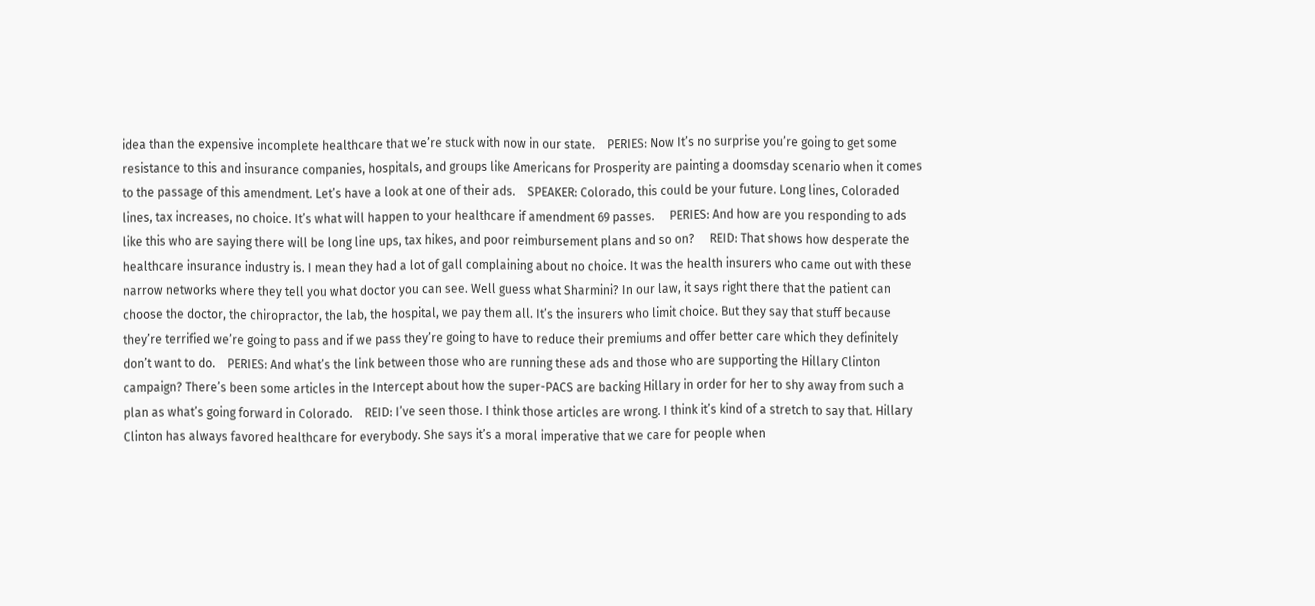idea than the expensive incomplete healthcare that we’re stuck with now in our state.    PERIES: Now It’s no surprise you’re going to get some resistance to this and insurance companies, hospitals, and groups like Americans for Prosperity are painting a doomsday scenario when it comes to the passage of this amendment. Let’s have a look at one of their ads.    SPEAKER: Colorado, this could be your future. Long lines, Coloraded lines, tax increases, no choice. It’s what will happen to your healthcare if amendment 69 passes.     PERIES: And how are you responding to ads like this who are saying there will be long line ups, tax hikes, and poor reimbursement plans and so on?     REID: That shows how desperate the healthcare insurance industry is. I mean they had a lot of gall complaining about no choice. It was the health insurers who came out with these narrow networks where they tell you what doctor you can see. Well guess what Sharmini? In our law, it says right there that the patient can choose the doctor, the chiropractor, the lab, the hospital, we pay them all. It’s the insurers who limit choice. But they say that stuff because they’re terrified we’re going to pass and if we pass they’re going to have to reduce their premiums and offer better care which they definitely don’t want to do.    PERIES: And what’s the link between those who are running these ads and those who are supporting the Hillary Clinton campaign? There’s been some articles in the Intercept about how the super-PACS are backing Hillary in order for her to shy away from such a plan as what’s going forward in Colorado.    REID: I’ve seen those. I think those articles are wrong. I think it’s kind of a stretch to say that. Hillary Clinton has always favored healthcare for everybody. She says it’s a moral imperative that we care for people when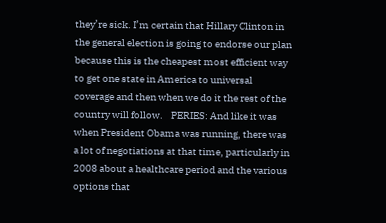they’re sick. I’m certain that Hillary Clinton in the general election is going to endorse our plan because this is the cheapest most efficient way to get one state in America to universal coverage and then when we do it the rest of the country will follow.    PERIES: And like it was when President Obama was running, there was a lot of negotiations at that time, particularly in 2008 about a healthcare period and the various options that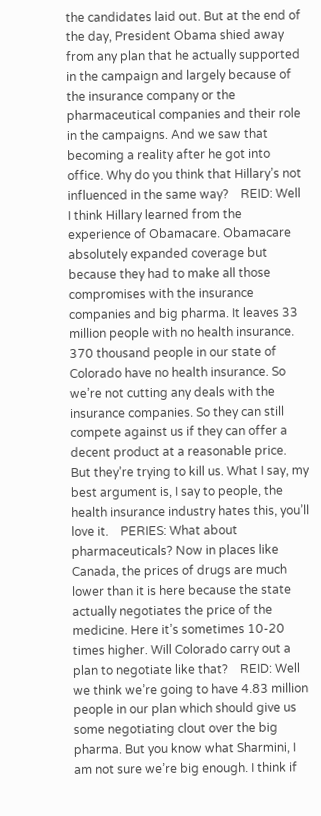the candidates laid out. But at the end of the day, President Obama shied away from any plan that he actually supported in the campaign and largely because of the insurance company or the pharmaceutical companies and their role in the campaigns. And we saw that becoming a reality after he got into office. Why do you think that Hillary’s not influenced in the same way?    REID: Well I think Hillary learned from the experience of Obamacare. Obamacare absolutely expanded coverage but because they had to make all those compromises with the insurance companies and big pharma. It leaves 33 million people with no health insurance. 370 thousand people in our state of Colorado have no health insurance. So we’re not cutting any deals with the insurance companies. So they can still compete against us if they can offer a decent product at a reasonable price. But they’re trying to kill us. What I say, my best argument is, I say to people, the health insurance industry hates this, you’ll love it.    PERIES: What about pharmaceuticals? Now in places like Canada, the prices of drugs are much lower than it is here because the state actually negotiates the price of the medicine. Here it’s sometimes 10-20 times higher. Will Colorado carry out a plan to negotiate like that?    REID: Well we think we’re going to have 4.83 million people in our plan which should give us some negotiating clout over the big pharma. But you know what Sharmini, I am not sure we’re big enough. I think if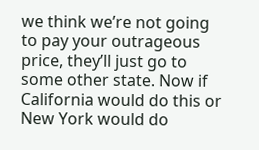we think we’re not going to pay your outrageous price, they’ll just go to some other state. Now if California would do this or New York would do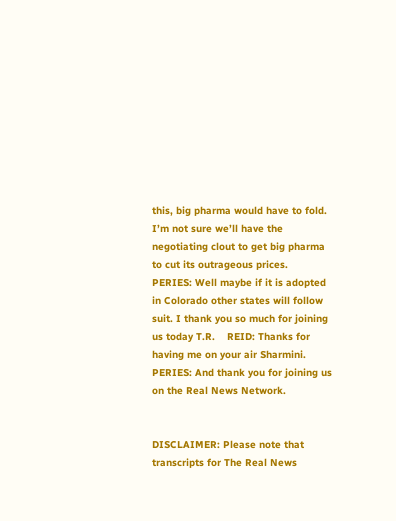this, big pharma would have to fold. I’m not sure we’ll have the negotiating clout to get big pharma to cut its outrageous prices.     PERIES: Well maybe if it is adopted in Colorado other states will follow suit. I thank you so much for joining us today T.R.    REID: Thanks for having me on your air Sharmini.    PERIES: And thank you for joining us on the Real News Network.


DISCLAIMER: Please note that transcripts for The Real News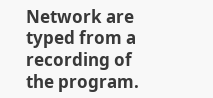Network are typed from a recording of the program.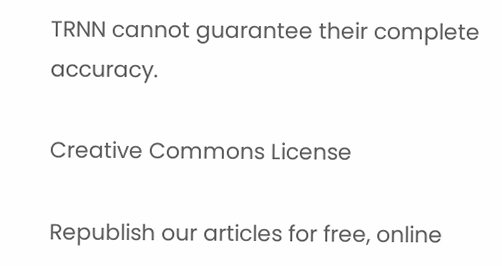TRNN cannot guarantee their complete accuracy.

Creative Commons License

Republish our articles for free, online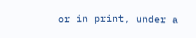or in print, under a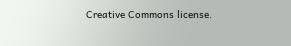Creative Commons license.